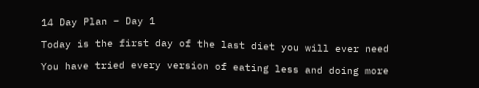14 Day Plan – Day 1

Today is the first day of the last diet you will ever need

You have tried every version of eating less and doing more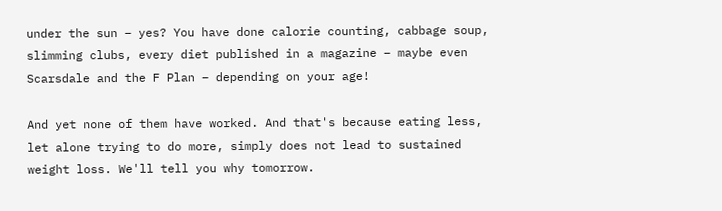under the sun – yes? You have done calorie counting, cabbage soup, slimming clubs, every diet published in a magazine – maybe even Scarsdale and the F Plan – depending on your age!

And yet none of them have worked. And that's because eating less, let alone trying to do more, simply does not lead to sustained weight loss. We'll tell you why tomorrow.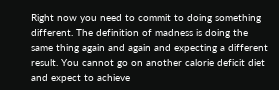Right now you need to commit to doing something different. The definition of madness is doing the same thing again and again and expecting a different result. You cannot go on another calorie deficit diet and expect to achieve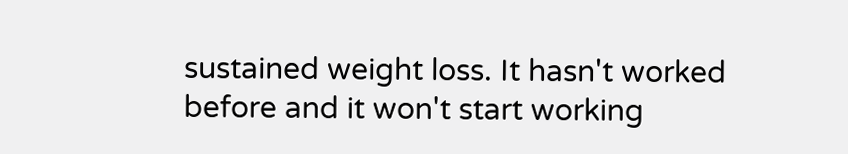sustained weight loss. It hasn't worked before and it won't start working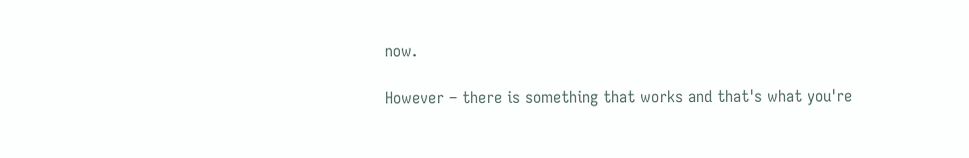now.

However – there is something that works and that's what you're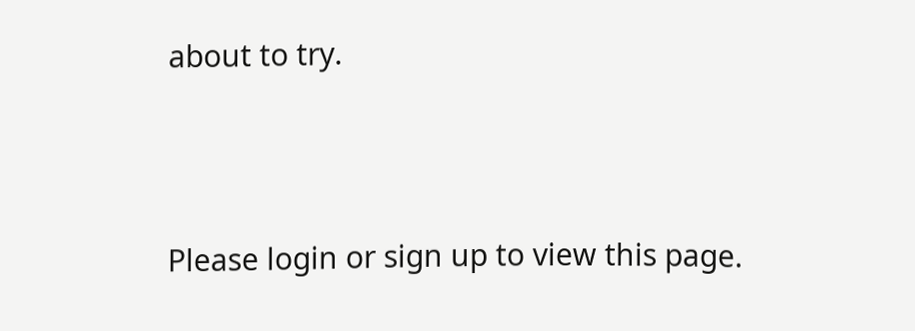about to try.



Please login or sign up to view this page.